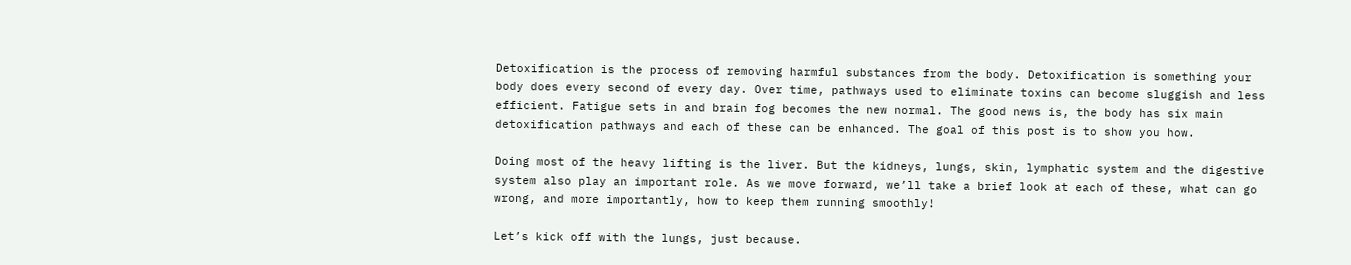Detoxification is the process of removing harmful substances from the body. Detoxification is something your body does every second of every day. Over time, pathways used to eliminate toxins can become sluggish and less efficient. Fatigue sets in and brain fog becomes the new normal. The good news is, the body has six main detoxification pathways and each of these can be enhanced. The goal of this post is to show you how.

Doing most of the heavy lifting is the liver. But the kidneys, lungs, skin, lymphatic system and the digestive system also play an important role. As we move forward, we’ll take a brief look at each of these, what can go wrong, and more importantly, how to keep them running smoothly!

Let’s kick off with the lungs, just because.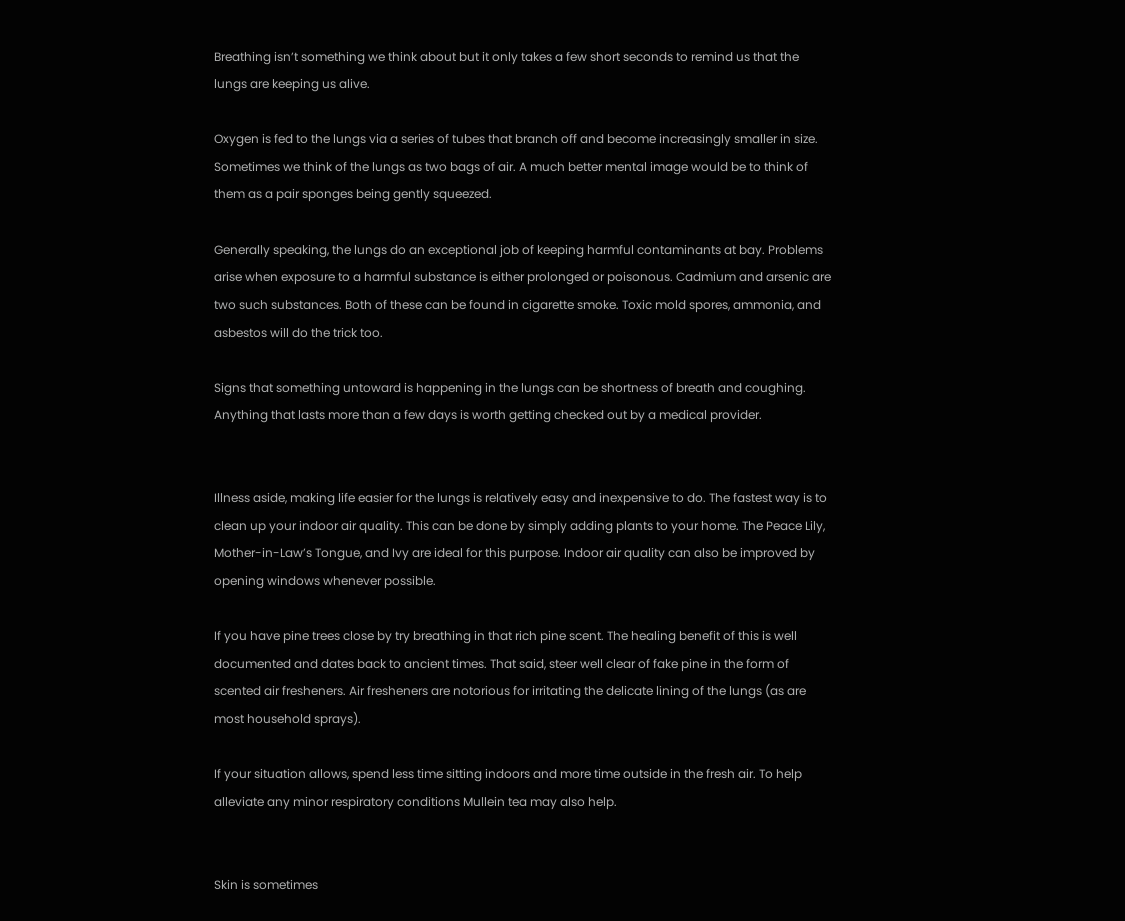Breathing isn’t something we think about but it only takes a few short seconds to remind us that the lungs are keeping us alive.

Oxygen is fed to the lungs via a series of tubes that branch off and become increasingly smaller in size. Sometimes we think of the lungs as two bags of air. A much better mental image would be to think of them as a pair sponges being gently squeezed.

Generally speaking, the lungs do an exceptional job of keeping harmful contaminants at bay. Problems arise when exposure to a harmful substance is either prolonged or poisonous. Cadmium and arsenic are two such substances. Both of these can be found in cigarette smoke. Toxic mold spores, ammonia, and asbestos will do the trick too.

Signs that something untoward is happening in the lungs can be shortness of breath and coughing. Anything that lasts more than a few days is worth getting checked out by a medical provider.


Illness aside, making life easier for the lungs is relatively easy and inexpensive to do. The fastest way is to clean up your indoor air quality. This can be done by simply adding plants to your home. The Peace Lily, Mother-in-Law’s Tongue, and Ivy are ideal for this purpose. Indoor air quality can also be improved by opening windows whenever possible.

If you have pine trees close by try breathing in that rich pine scent. The healing benefit of this is well documented and dates back to ancient times. That said, steer well clear of fake pine in the form of scented air fresheners. Air fresheners are notorious for irritating the delicate lining of the lungs (as are most household sprays).

If your situation allows, spend less time sitting indoors and more time outside in the fresh air. To help alleviate any minor respiratory conditions Mullein tea may also help.


Skin is sometimes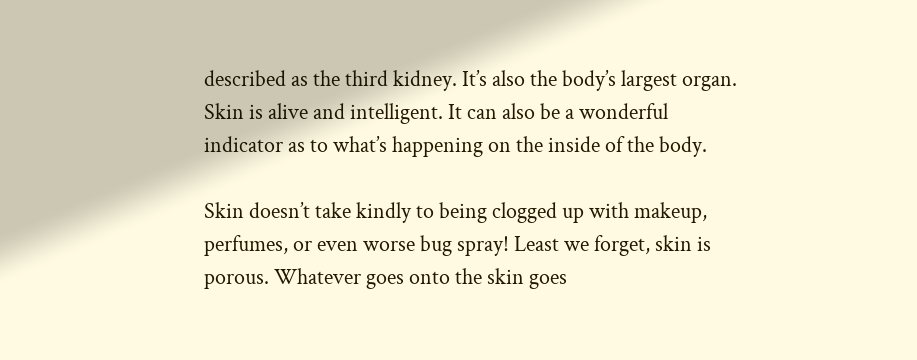described as the third kidney. It’s also the body’s largest organ. Skin is alive and intelligent. It can also be a wonderful indicator as to what’s happening on the inside of the body.

Skin doesn’t take kindly to being clogged up with makeup, perfumes, or even worse bug spray! Least we forget, skin is porous. Whatever goes onto the skin goes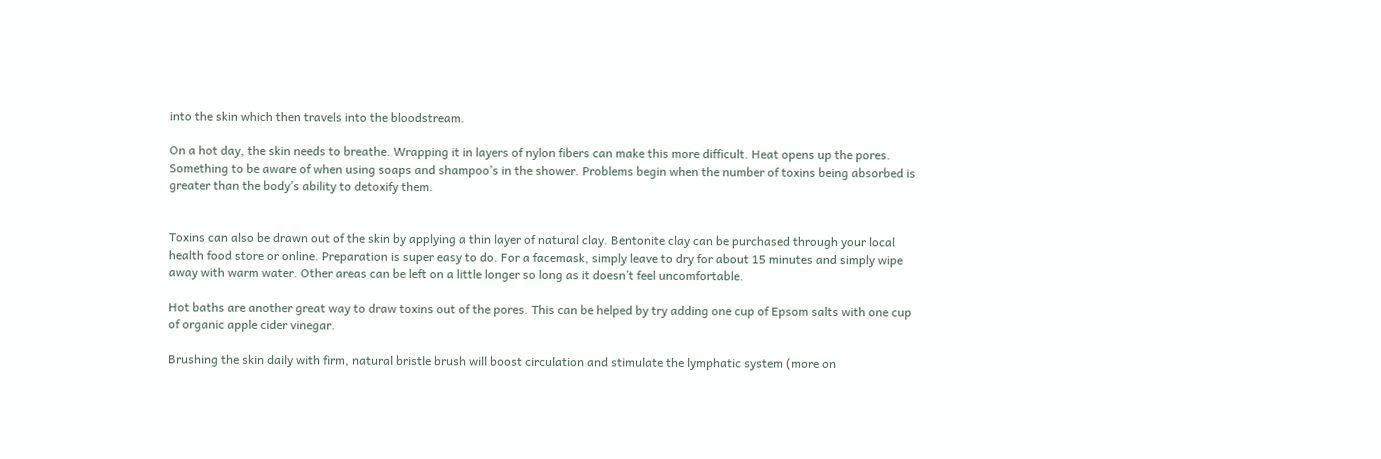into the skin which then travels into the bloodstream.

On a hot day, the skin needs to breathe. Wrapping it in layers of nylon fibers can make this more difficult. Heat opens up the pores. Something to be aware of when using soaps and shampoo’s in the shower. Problems begin when the number of toxins being absorbed is greater than the body’s ability to detoxify them.


Toxins can also be drawn out of the skin by applying a thin layer of natural clay. Bentonite clay can be purchased through your local health food store or online. Preparation is super easy to do. For a facemask, simply leave to dry for about 15 minutes and simply wipe away with warm water. Other areas can be left on a little longer so long as it doesn’t feel uncomfortable.

Hot baths are another great way to draw toxins out of the pores. This can be helped by try adding one cup of Epsom salts with one cup of organic apple cider vinegar.

Brushing the skin daily with firm, natural bristle brush will boost circulation and stimulate the lymphatic system (more on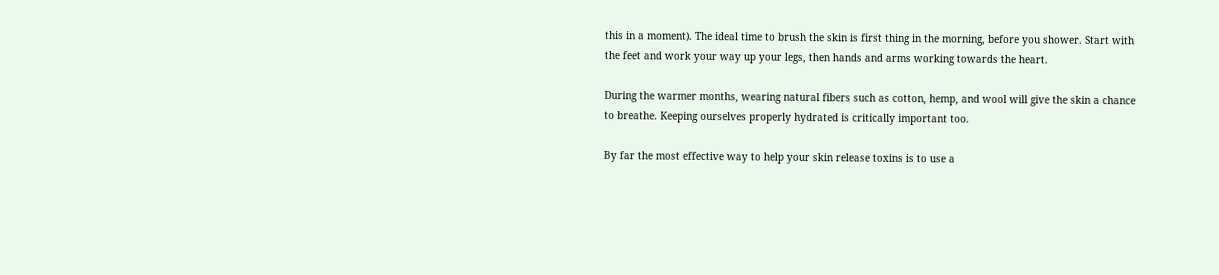this in a moment). The ideal time to brush the skin is first thing in the morning, before you shower. Start with the feet and work your way up your legs, then hands and arms working towards the heart.

During the warmer months, wearing natural fibers such as cotton, hemp, and wool will give the skin a chance to breathe. Keeping ourselves properly hydrated is critically important too.

By far the most effective way to help your skin release toxins is to use a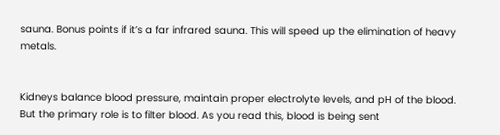sauna. Bonus points if it’s a far infrared sauna. This will speed up the elimination of heavy metals.


Kidneys balance blood pressure, maintain proper electrolyte levels, and pH of the blood. But the primary role is to filter blood. As you read this, blood is being sent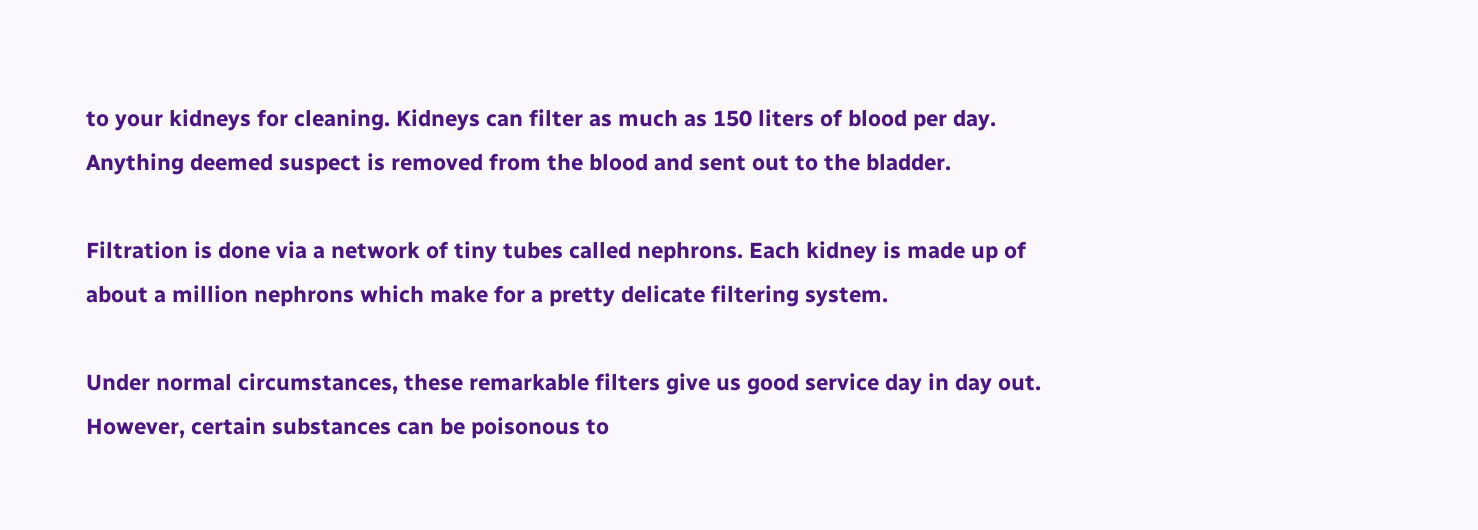to your kidneys for cleaning. Kidneys can filter as much as 150 liters of blood per day. Anything deemed suspect is removed from the blood and sent out to the bladder.

Filtration is done via a network of tiny tubes called nephrons. Each kidney is made up of about a million nephrons which make for a pretty delicate filtering system.

Under normal circumstances, these remarkable filters give us good service day in day out. However, certain substances can be poisonous to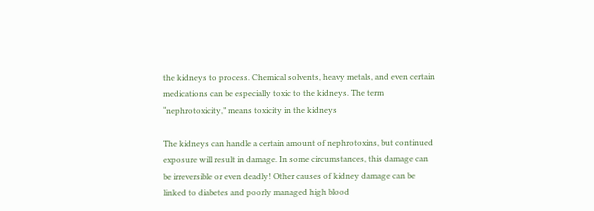the kidneys to process. Chemical solvents, heavy metals, and even certain medications can be especially toxic to the kidneys. The term “nephrotoxicity,” means toxicity in the kidneys

The kidneys can handle a certain amount of nephrotoxins, but continued exposure will result in damage. In some circumstances, this damage can be irreversible or even deadly! Other causes of kidney damage can be linked to diabetes and poorly managed high blood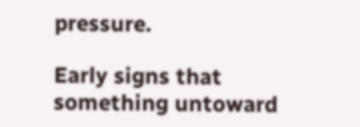pressure.

Early signs that something untoward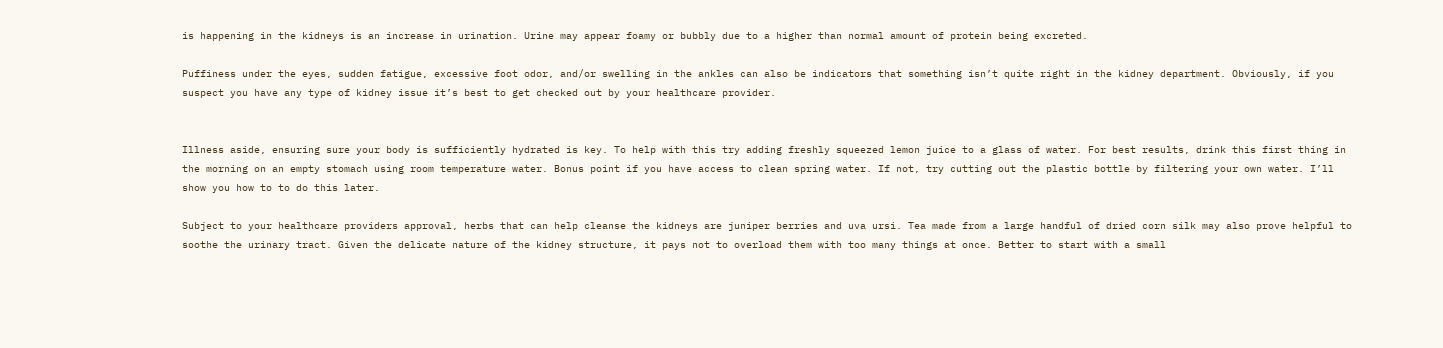is happening in the kidneys is an increase in urination. Urine may appear foamy or bubbly due to a higher than normal amount of protein being excreted.

Puffiness under the eyes, sudden fatigue, excessive foot odor, and/or swelling in the ankles can also be indicators that something isn’t quite right in the kidney department. Obviously, if you suspect you have any type of kidney issue it’s best to get checked out by your healthcare provider.


Illness aside, ensuring sure your body is sufficiently hydrated is key. To help with this try adding freshly squeezed lemon juice to a glass of water. For best results, drink this first thing in the morning on an empty stomach using room temperature water. Bonus point if you have access to clean spring water. If not, try cutting out the plastic bottle by filtering your own water. I’ll show you how to to do this later.

Subject to your healthcare providers approval, herbs that can help cleanse the kidneys are juniper berries and uva ursi. Tea made from a large handful of dried corn silk may also prove helpful to soothe the urinary tract. Given the delicate nature of the kidney structure, it pays not to overload them with too many things at once. Better to start with a small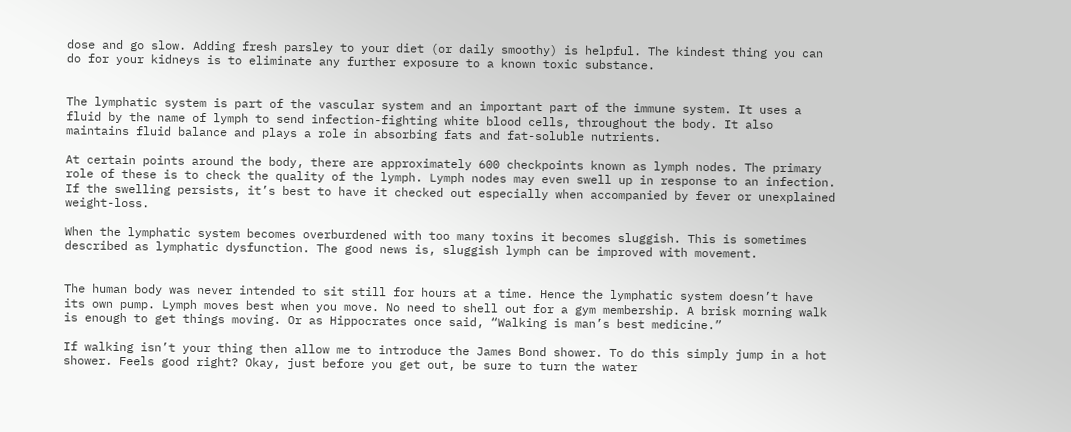dose and go slow. Adding fresh parsley to your diet (or daily smoothy) is helpful. The kindest thing you can do for your kidneys is to eliminate any further exposure to a known toxic substance.


The lymphatic system is part of the vascular system and an important part of the immune system. It uses a fluid by the name of lymph to send infection-fighting white blood cells, throughout the body. It also maintains fluid balance and plays a role in absorbing fats and fat-soluble nutrients.

At certain points around the body, there are approximately 600 checkpoints known as lymph nodes. The primary role of these is to check the quality of the lymph. Lymph nodes may even swell up in response to an infection. If the swelling persists, it’s best to have it checked out especially when accompanied by fever or unexplained weight-loss.

When the lymphatic system becomes overburdened with too many toxins it becomes sluggish. This is sometimes described as lymphatic dysfunction. The good news is, sluggish lymph can be improved with movement.


The human body was never intended to sit still for hours at a time. Hence the lymphatic system doesn’t have its own pump. Lymph moves best when you move. No need to shell out for a gym membership. A brisk morning walk is enough to get things moving. Or as Hippocrates once said, “Walking is man’s best medicine.”

If walking isn’t your thing then allow me to introduce the James Bond shower. To do this simply jump in a hot shower. Feels good right? Okay, just before you get out, be sure to turn the water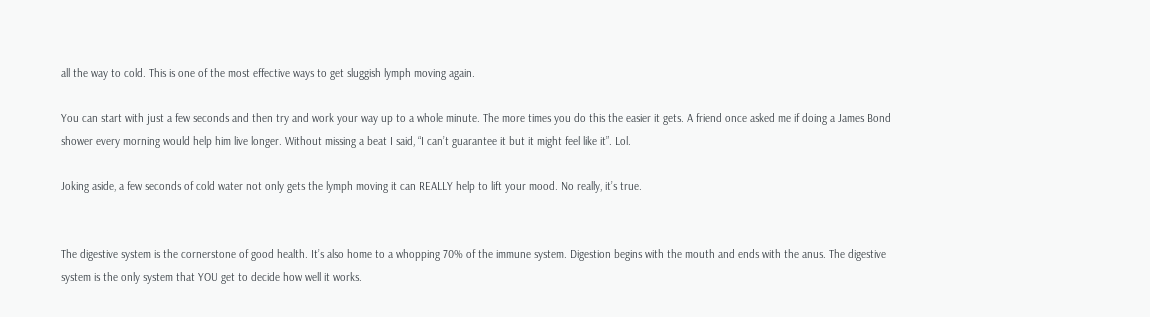all the way to cold. This is one of the most effective ways to get sluggish lymph moving again.

You can start with just a few seconds and then try and work your way up to a whole minute. The more times you do this the easier it gets. A friend once asked me if doing a James Bond shower every morning would help him live longer. Without missing a beat I said, “I can’t guarantee it but it might feel like it”. Lol.

Joking aside, a few seconds of cold water not only gets the lymph moving it can REALLY help to lift your mood. No really, it’s true.


The digestive system is the cornerstone of good health. It’s also home to a whopping 70% of the immune system. Digestion begins with the mouth and ends with the anus. The digestive system is the only system that YOU get to decide how well it works.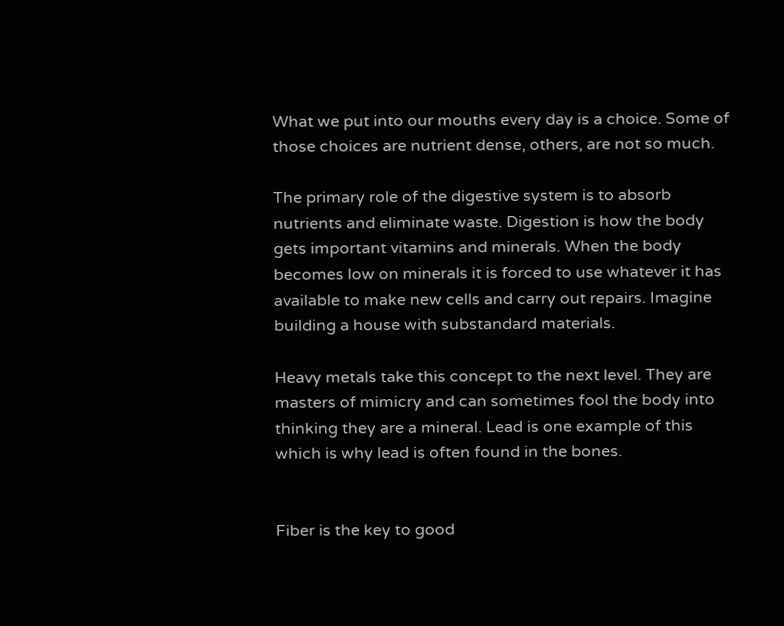What we put into our mouths every day is a choice. Some of those choices are nutrient dense, others, are not so much.

The primary role of the digestive system is to absorb nutrients and eliminate waste. Digestion is how the body gets important vitamins and minerals. When the body becomes low on minerals it is forced to use whatever it has available to make new cells and carry out repairs. Imagine building a house with substandard materials.

Heavy metals take this concept to the next level. They are masters of mimicry and can sometimes fool the body into thinking they are a mineral. Lead is one example of this which is why lead is often found in the bones.


Fiber is the key to good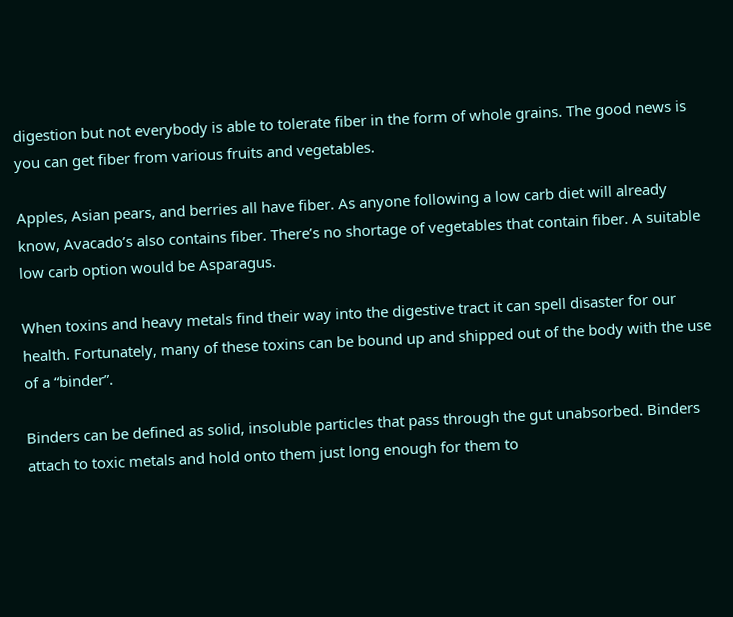digestion but not everybody is able to tolerate fiber in the form of whole grains. The good news is you can get fiber from various fruits and vegetables.

Apples, Asian pears, and berries all have fiber. As anyone following a low carb diet will already know, Avacado’s also contains fiber. There’s no shortage of vegetables that contain fiber. A suitable low carb option would be Asparagus.

When toxins and heavy metals find their way into the digestive tract it can spell disaster for our health. Fortunately, many of these toxins can be bound up and shipped out of the body with the use of a “binder”.

Binders can be defined as solid, insoluble particles that pass through the gut unabsorbed. Binders attach to toxic metals and hold onto them just long enough for them to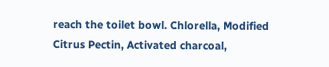reach the toilet bowl. Chlorella, Modified Citrus Pectin, Activated charcoal,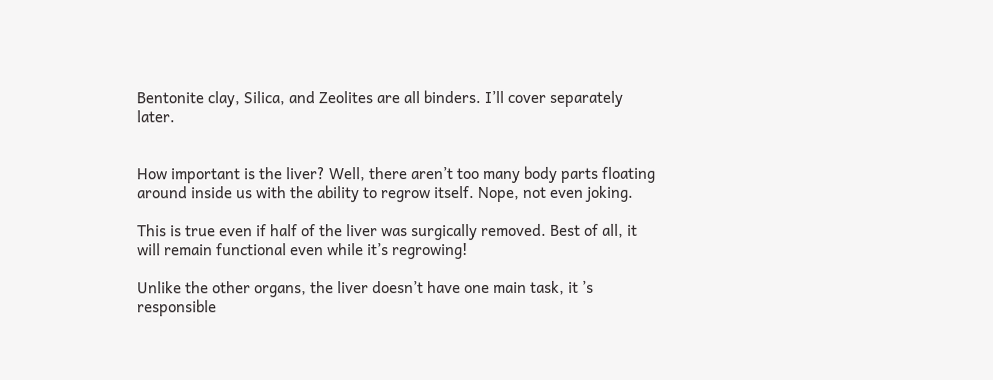Bentonite clay, Silica, and Zeolites are all binders. I’ll cover separately later.


How important is the liver? Well, there aren’t too many body parts floating around inside us with the ability to regrow itself. Nope, not even joking.

This is true even if half of the liver was surgically removed. Best of all, it will remain functional even while it’s regrowing!

Unlike the other organs, the liver doesn’t have one main task, it ’s responsible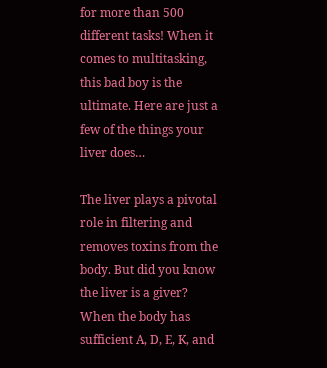for more than 500 different tasks! When it comes to multitasking, this bad boy is the ultimate. Here are just a few of the things your liver does…

The liver plays a pivotal role in filtering and removes toxins from the body. But did you know the liver is a giver? When the body has sufficient A, D, E, K, and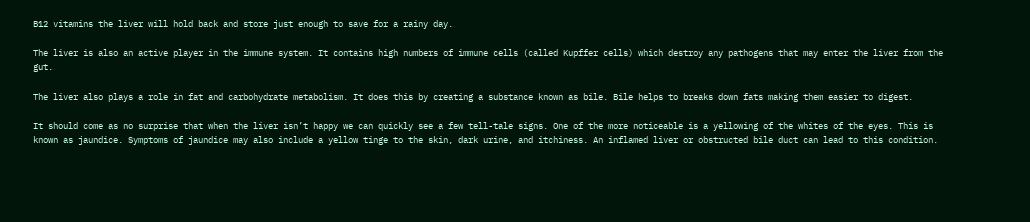B12 vitamins the liver will hold back and store just enough to save for a rainy day.

The liver is also an active player in the immune system. It contains high numbers of immune cells (called Kupffer cells) which destroy any pathogens that may enter the liver from the gut.

The liver also plays a role in fat and carbohydrate metabolism. It does this by creating a substance known as bile. Bile helps to breaks down fats making them easier to digest.

It should come as no surprise that when the liver isn’t happy we can quickly see a few tell-tale signs. One of the more noticeable is a yellowing of the whites of the eyes. This is known as jaundice. Symptoms of jaundice may also include a yellow tinge to the skin, dark urine, and itchiness. An inflamed liver or obstructed bile duct can lead to this condition.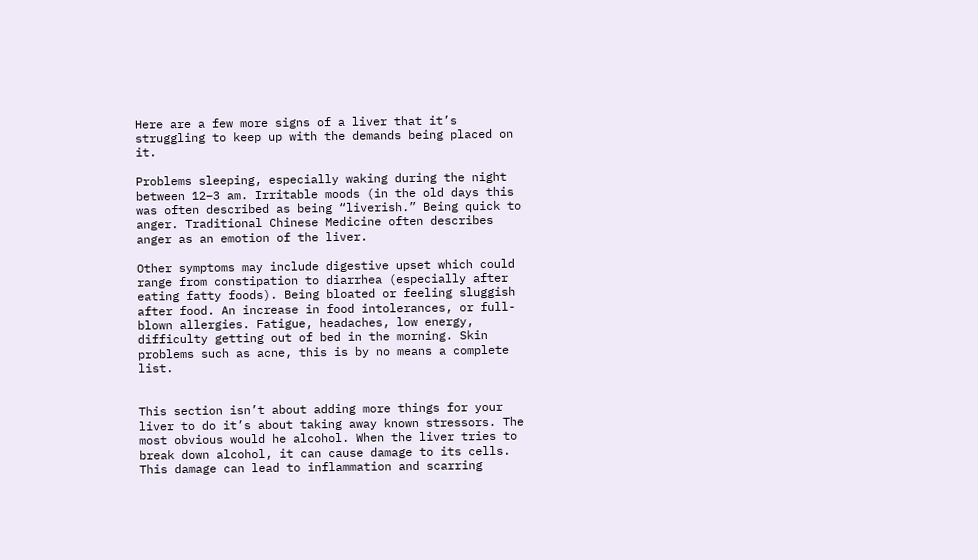Here are a few more signs of a liver that it’s struggling to keep up with the demands being placed on it.

Problems sleeping, especially waking during the night between 12–3 am. Irritable moods (in the old days this was often described as being “liverish.” Being quick to anger. Traditional Chinese Medicine often describes anger as an emotion of the liver.

Other symptoms may include digestive upset which could range from constipation to diarrhea (especially after eating fatty foods). Being bloated or feeling sluggish after food. An increase in food intolerances, or full-blown allergies. Fatigue, headaches, low energy, difficulty getting out of bed in the morning. Skin problems such as acne, this is by no means a complete list.


This section isn’t about adding more things for your liver to do it’s about taking away known stressors. The most obvious would he alcohol. When the liver tries to break down alcohol, it can cause damage to its cells. This damage can lead to inflammation and scarring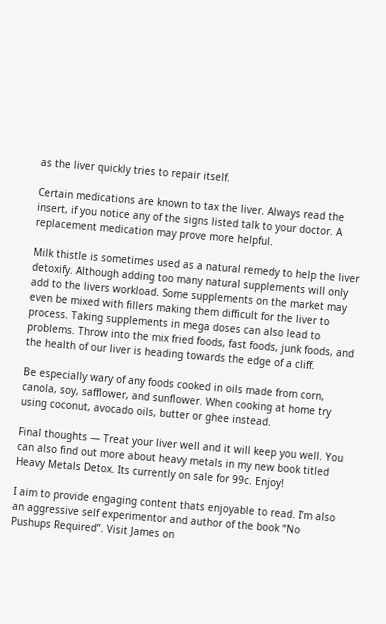as the liver quickly tries to repair itself.

Certain medications are known to tax the liver. Always read the insert, if you notice any of the signs listed talk to your doctor. A replacement medication may prove more helpful.

Milk thistle is sometimes used as a natural remedy to help the liver detoxify. Although adding too many natural supplements will only add to the livers workload. Some supplements on the market may even be mixed with fillers making them difficult for the liver to process. Taking supplements in mega doses can also lead to problems. Throw into the mix fried foods, fast foods, junk foods, and the health of our liver is heading towards the edge of a cliff.

Be especially wary of any foods cooked in oils made from corn, canola, soy, safflower, and sunflower. When cooking at home try using coconut, avocado oils, butter or ghee instead.

Final thoughts — Treat your liver well and it will keep you well. You can also find out more about heavy metals in my new book titled Heavy Metals Detox. Its currently on sale for 99c. Enjoy!

I aim to provide engaging content thats enjoyable to read. I’m also an aggressive self experimentor and author of the book “No Pushups Required”. Visit James on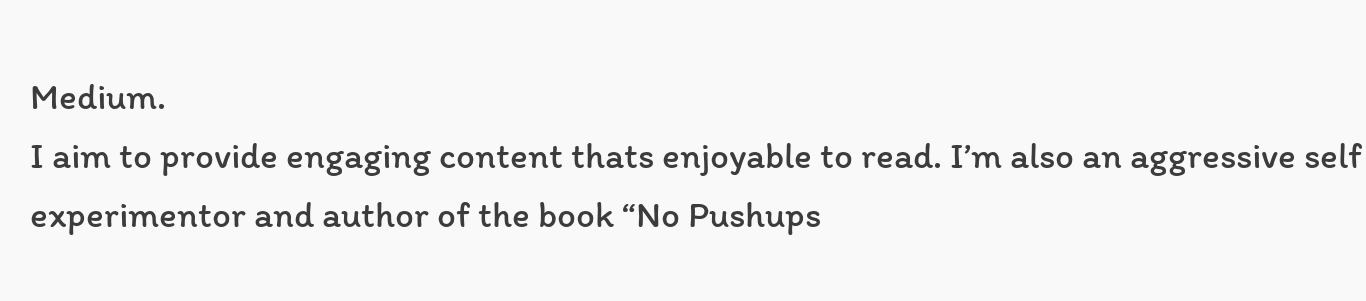Medium.
I aim to provide engaging content thats enjoyable to read. I’m also an aggressive self experimentor and author of the book “No Pushups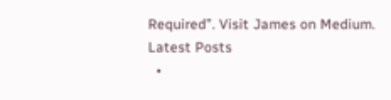Required”. Visit James on Medium.
Latest Posts
  •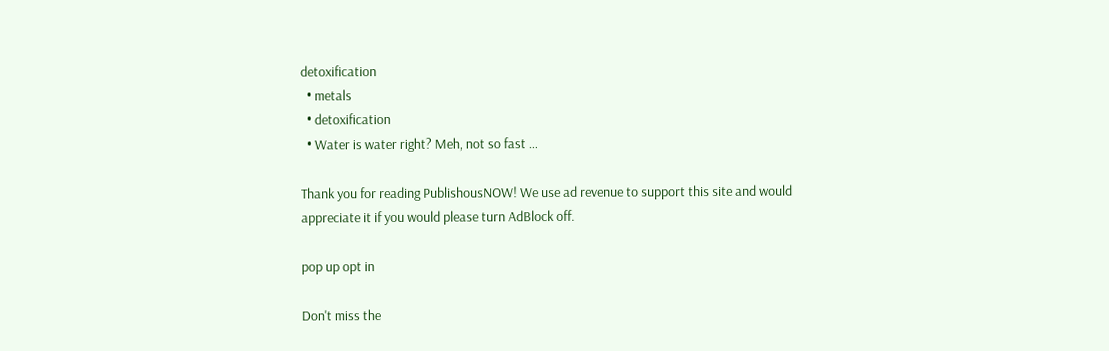detoxification
  • metals
  • detoxification
  • Water is water right? Meh, not so fast …

Thank you for reading PublishousNOW! We use ad revenue to support this site and would appreciate it if you would please turn AdBlock off.

pop up opt in

Don't miss the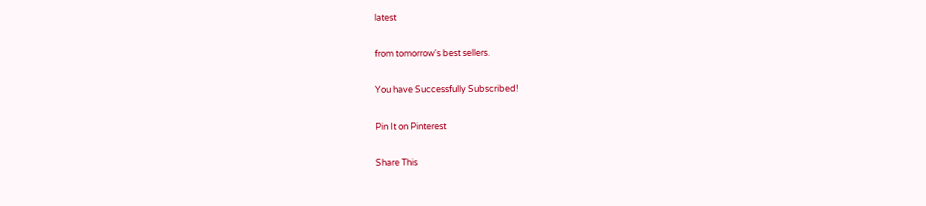latest

from tomorrow's best sellers.

You have Successfully Subscribed!

Pin It on Pinterest

Share This